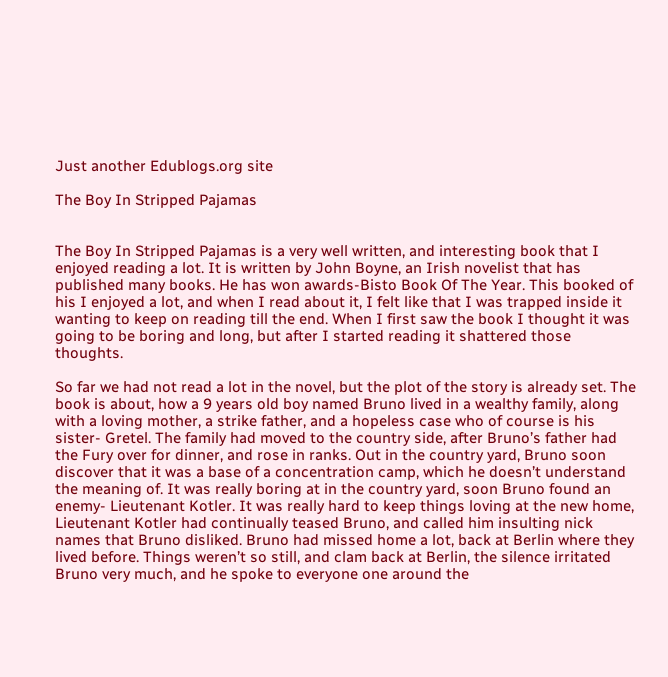Just another Edublogs.org site

The Boy In Stripped Pajamas


The Boy In Stripped Pajamas is a very well written, and interesting book that I enjoyed reading a lot. It is written by John Boyne, an Irish novelist that has published many books. He has won awards-Bisto Book Of The Year. This booked of his I enjoyed a lot, and when I read about it, I felt like that I was trapped inside it wanting to keep on reading till the end. When I first saw the book I thought it was going to be boring and long, but after I started reading it shattered those thoughts.

So far we had not read a lot in the novel, but the plot of the story is already set. The book is about, how a 9 years old boy named Bruno lived in a wealthy family, along with a loving mother, a strike father, and a hopeless case who of course is his sister- Gretel. The family had moved to the country side, after Bruno’s father had the Fury over for dinner, and rose in ranks. Out in the country yard, Bruno soon discover that it was a base of a concentration camp, which he doesn’t understand the meaning of. It was really boring at in the country yard, soon Bruno found an enemy- Lieutenant Kotler. It was really hard to keep things loving at the new home, Lieutenant Kotler had continually teased Bruno, and called him insulting nick names that Bruno disliked. Bruno had missed home a lot, back at Berlin where they lived before. Things weren’t so still, and clam back at Berlin, the silence irritated Bruno very much, and he spoke to everyone one around the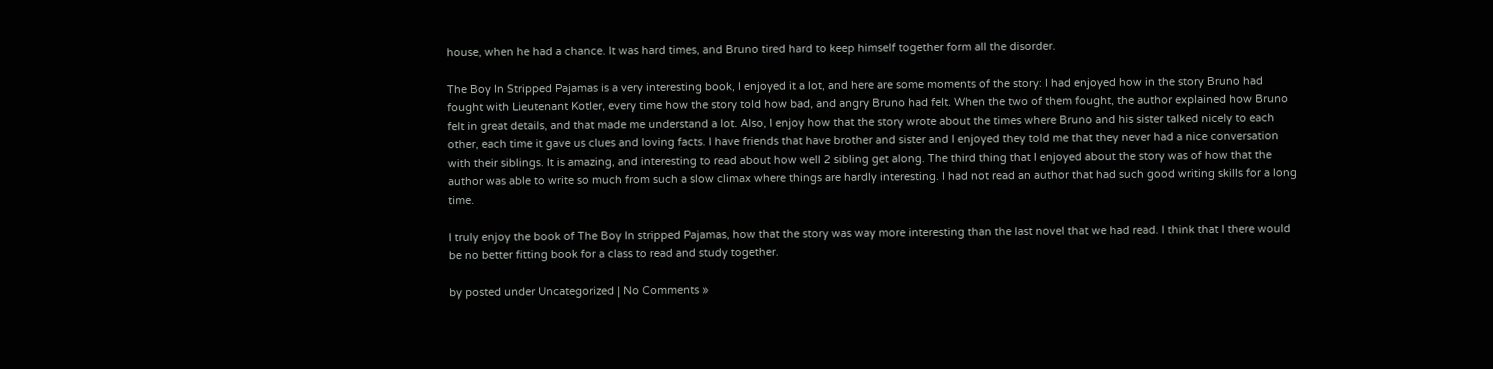house, when he had a chance. It was hard times, and Bruno tired hard to keep himself together form all the disorder.

The Boy In Stripped Pajamas is a very interesting book, I enjoyed it a lot, and here are some moments of the story: I had enjoyed how in the story Bruno had fought with Lieutenant Kotler, every time how the story told how bad, and angry Bruno had felt. When the two of them fought, the author explained how Bruno felt in great details, and that made me understand a lot. Also, I enjoy how that the story wrote about the times where Bruno and his sister talked nicely to each other, each time it gave us clues and loving facts. I have friends that have brother and sister and I enjoyed they told me that they never had a nice conversation with their siblings. It is amazing, and interesting to read about how well 2 sibling get along. The third thing that I enjoyed about the story was of how that the author was able to write so much from such a slow climax where things are hardly interesting. I had not read an author that had such good writing skills for a long time.

I truly enjoy the book of The Boy In stripped Pajamas, how that the story was way more interesting than the last novel that we had read. I think that I there would be no better fitting book for a class to read and study together.

by posted under Uncategorized | No Comments »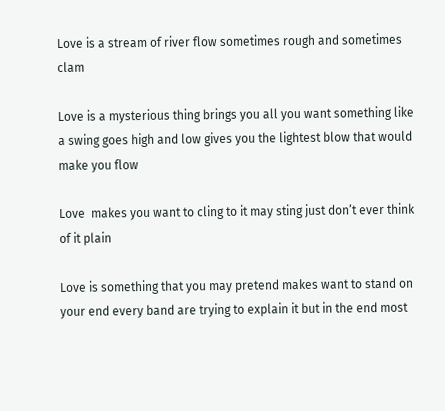Love is a stream of river flow sometimes rough and sometimes clam

Love is a mysterious thing brings you all you want something like a swing goes high and low gives you the lightest blow that would make you flow

Love  makes you want to cling to it may sting just don’t ever think of it plain

Love is something that you may pretend makes want to stand on your end every band are trying to explain it but in the end most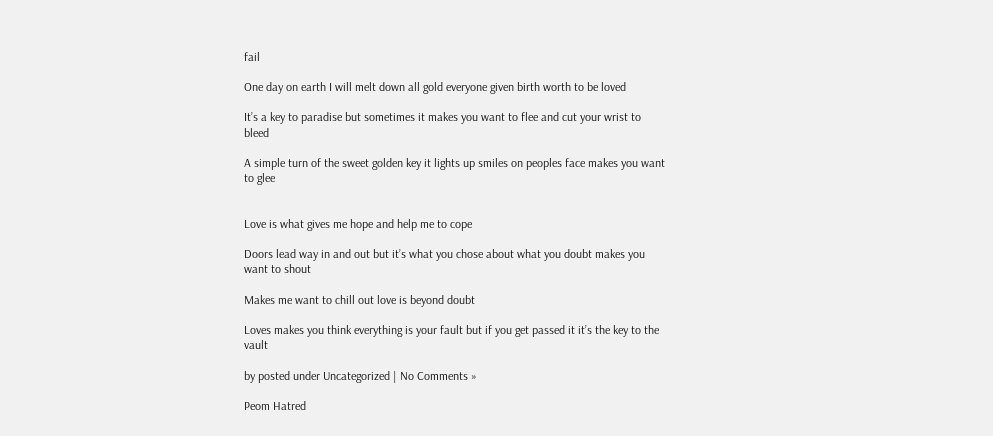fail

One day on earth I will melt down all gold everyone given birth worth to be loved

It’s a key to paradise but sometimes it makes you want to flee and cut your wrist to bleed

A simple turn of the sweet golden key it lights up smiles on peoples face makes you want to glee


Love is what gives me hope and help me to cope

Doors lead way in and out but it’s what you chose about what you doubt makes you want to shout

Makes me want to chill out love is beyond doubt

Loves makes you think everything is your fault but if you get passed it it’s the key to the vault

by posted under Uncategorized | No Comments »

Peom Hatred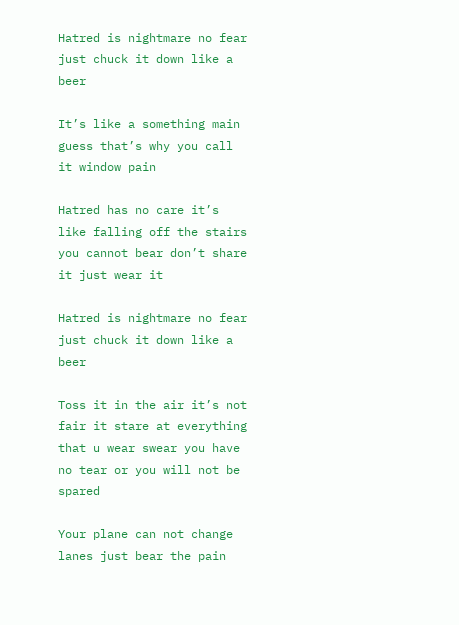Hatred is nightmare no fear just chuck it down like a beer

It’s like a something main guess that’s why you call it window pain

Hatred has no care it’s like falling off the stairs you cannot bear don’t share it just wear it

Hatred is nightmare no fear just chuck it down like a beer

Toss it in the air it’s not fair it stare at everything that u wear swear you have no tear or you will not be spared

Your plane can not change lanes just bear the pain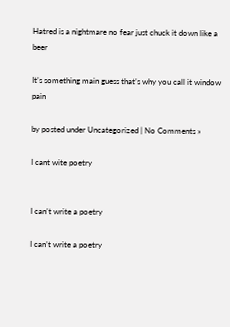Hatred is a nightmare no fear just chuck it down like a beer

It’s something main guess that’s why you call it window pain

by posted under Uncategorized | No Comments »

I cant wite poetry


I can’t write a poetry

I can’t write a poetry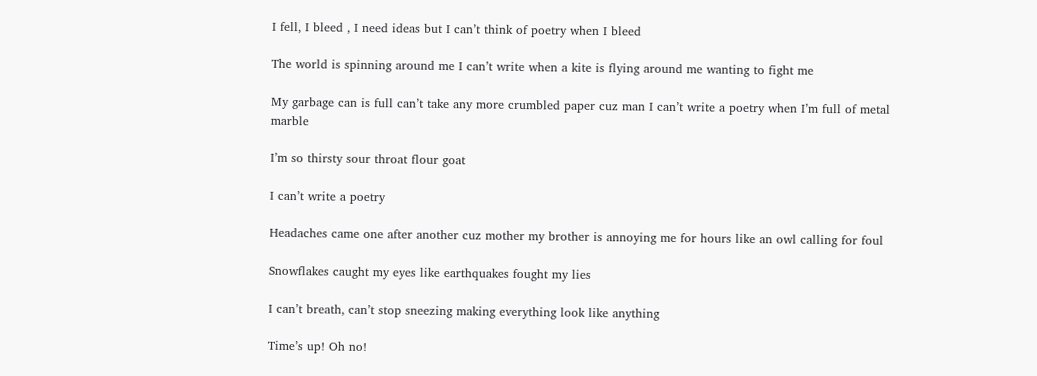I fell, I bleed , I need ideas but I can’t think of poetry when I bleed

The world is spinning around me I can’t write when a kite is flying around me wanting to fight me

My garbage can is full can’t take any more crumbled paper cuz man I can’t write a poetry when I’m full of metal marble

I’m so thirsty sour throat flour goat

I can’t write a poetry

Headaches came one after another cuz mother my brother is annoying me for hours like an owl calling for foul

Snowflakes caught my eyes like earthquakes fought my lies

I can’t breath, can’t stop sneezing making everything look like anything

Time’s up! Oh no!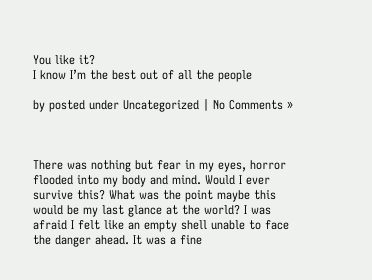You like it?
I know I’m the best out of all the people

by posted under Uncategorized | No Comments »



There was nothing but fear in my eyes, horror flooded into my body and mind. Would I ever survive this? What was the point maybe this would be my last glance at the world? I was afraid I felt like an empty shell unable to face the danger ahead. It was a fine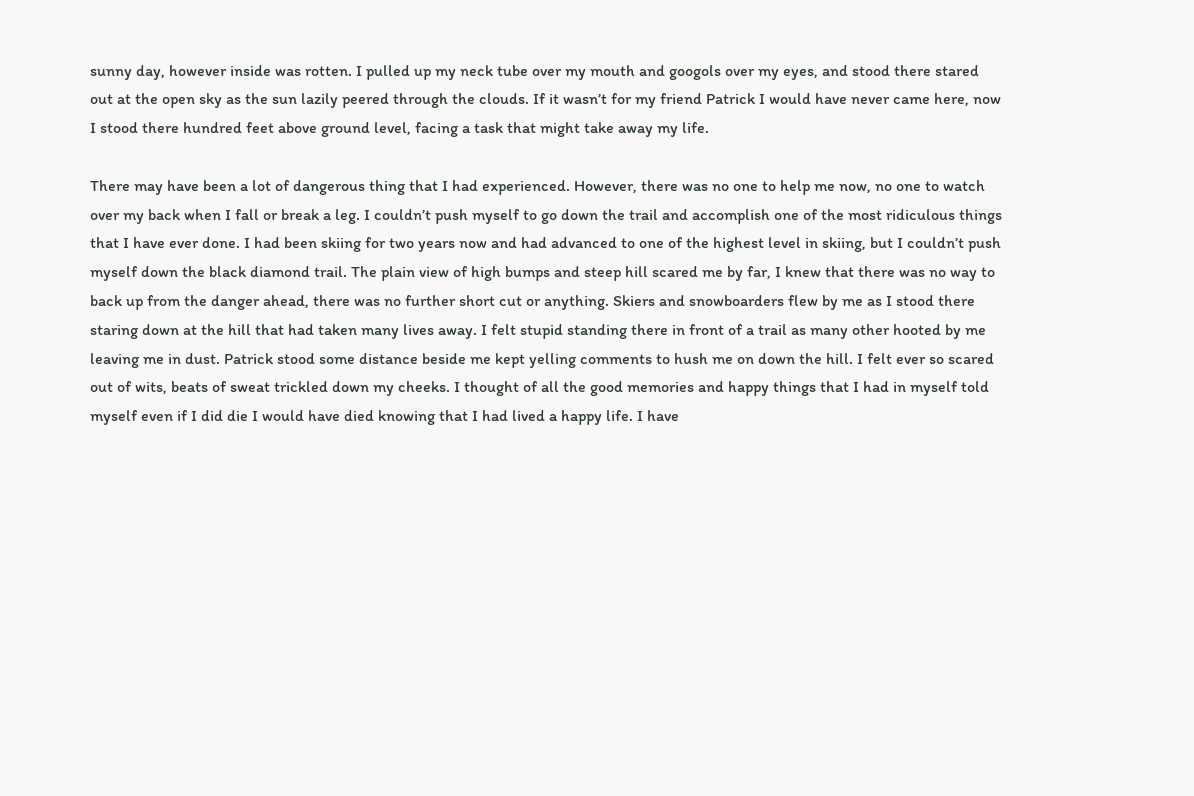sunny day, however inside was rotten. I pulled up my neck tube over my mouth and googols over my eyes, and stood there stared out at the open sky as the sun lazily peered through the clouds. If it wasn’t for my friend Patrick I would have never came here, now I stood there hundred feet above ground level, facing a task that might take away my life.

There may have been a lot of dangerous thing that I had experienced. However, there was no one to help me now, no one to watch over my back when I fall or break a leg. I couldn’t push myself to go down the trail and accomplish one of the most ridiculous things that I have ever done. I had been skiing for two years now and had advanced to one of the highest level in skiing, but I couldn’t push myself down the black diamond trail. The plain view of high bumps and steep hill scared me by far, I knew that there was no way to back up from the danger ahead, there was no further short cut or anything. Skiers and snowboarders flew by me as I stood there staring down at the hill that had taken many lives away. I felt stupid standing there in front of a trail as many other hooted by me leaving me in dust. Patrick stood some distance beside me kept yelling comments to hush me on down the hill. I felt ever so scared out of wits, beats of sweat trickled down my cheeks. I thought of all the good memories and happy things that I had in myself told myself even if I did die I would have died knowing that I had lived a happy life. I have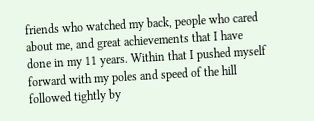friends who watched my back, people who cared about me, and great achievements that I have done in my 11 years. Within that I pushed myself forward with my poles and speed of the hill followed tightly by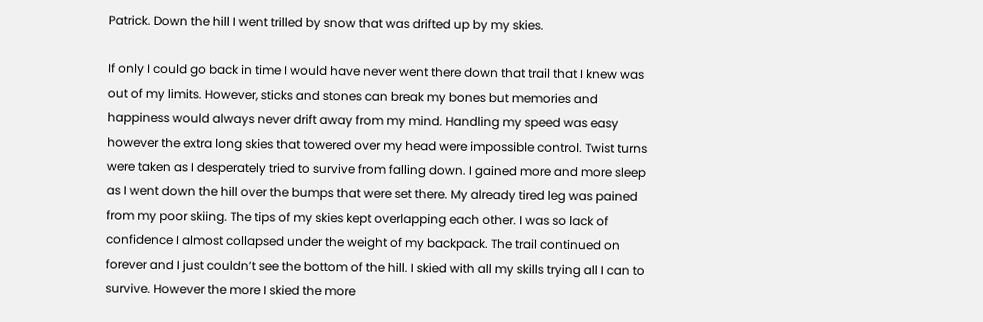Patrick. Down the hill I went trilled by snow that was drifted up by my skies.

If only I could go back in time I would have never went there down that trail that I knew was out of my limits. However, sticks and stones can break my bones but memories and happiness would always never drift away from my mind. Handling my speed was easy however the extra long skies that towered over my head were impossible control. Twist turns were taken as I desperately tried to survive from falling down. I gained more and more sleep as I went down the hill over the bumps that were set there. My already tired leg was pained from my poor skiing. The tips of my skies kept overlapping each other. I was so lack of confidence I almost collapsed under the weight of my backpack. The trail continued on forever and I just couldn’t see the bottom of the hill. I skied with all my skills trying all I can to survive. However the more I skied the more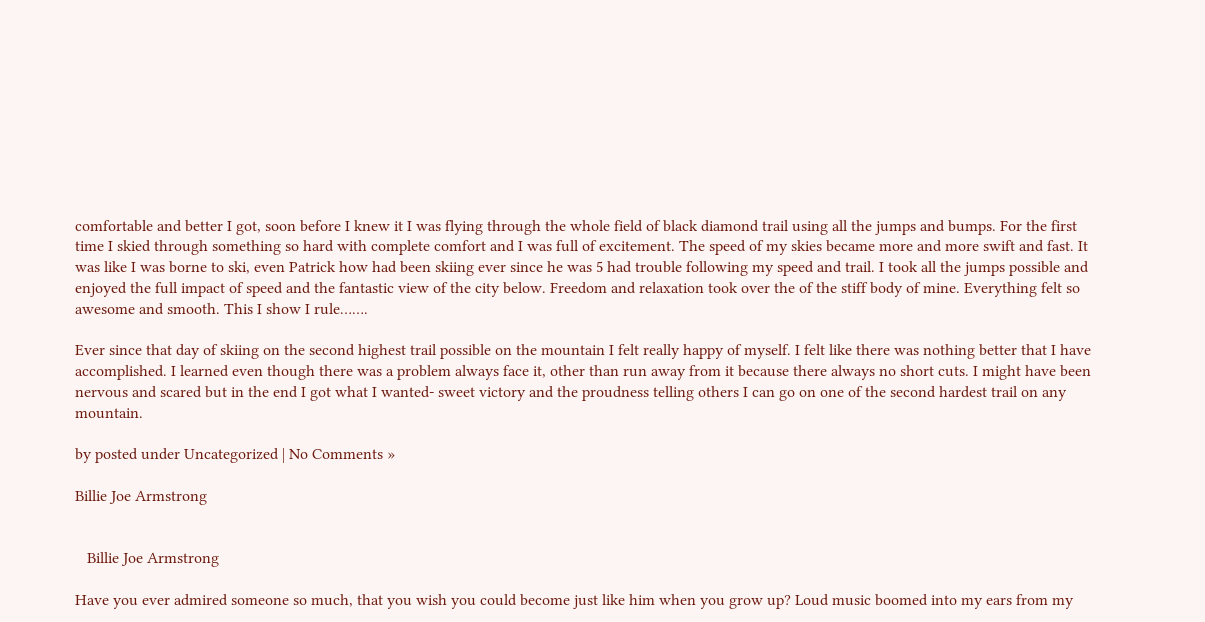comfortable and better I got, soon before I knew it I was flying through the whole field of black diamond trail using all the jumps and bumps. For the first time I skied through something so hard with complete comfort and I was full of excitement. The speed of my skies became more and more swift and fast. It was like I was borne to ski, even Patrick how had been skiing ever since he was 5 had trouble following my speed and trail. I took all the jumps possible and enjoyed the full impact of speed and the fantastic view of the city below. Freedom and relaxation took over the of the stiff body of mine. Everything felt so awesome and smooth. This I show I rule…….

Ever since that day of skiing on the second highest trail possible on the mountain I felt really happy of myself. I felt like there was nothing better that I have accomplished. I learned even though there was a problem always face it, other than run away from it because there always no short cuts. I might have been nervous and scared but in the end I got what I wanted- sweet victory and the proudness telling others I can go on one of the second hardest trail on any mountain.

by posted under Uncategorized | No Comments »

Billie Joe Armstrong


   Billie Joe Armstrong

Have you ever admired someone so much, that you wish you could become just like him when you grow up? Loud music boomed into my ears from my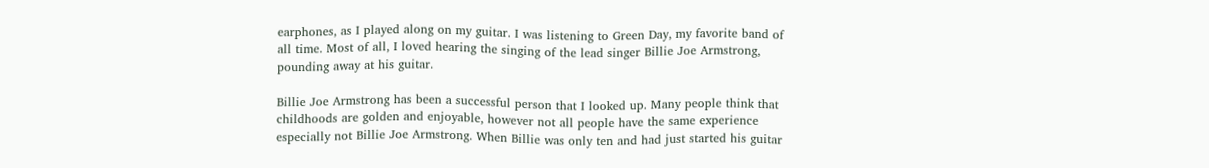earphones, as I played along on my guitar. I was listening to Green Day, my favorite band of all time. Most of all, I loved hearing the singing of the lead singer Billie Joe Armstrong, pounding away at his guitar.

Billie Joe Armstrong has been a successful person that I looked up. Many people think that childhoods are golden and enjoyable, however not all people have the same experience especially not Billie Joe Armstrong. When Billie was only ten and had just started his guitar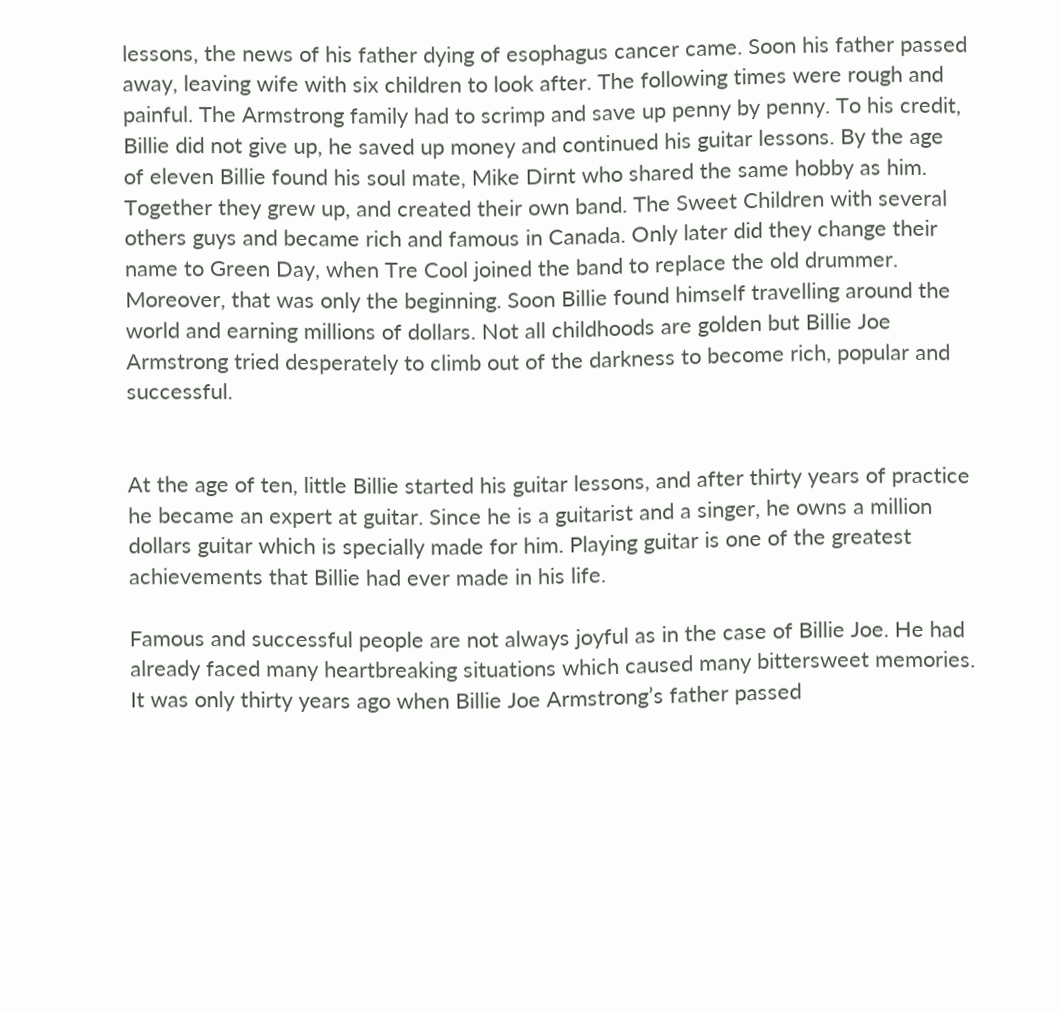lessons, the news of his father dying of esophagus cancer came. Soon his father passed away, leaving wife with six children to look after. The following times were rough and painful. The Armstrong family had to scrimp and save up penny by penny. To his credit, Billie did not give up, he saved up money and continued his guitar lessons. By the age of eleven Billie found his soul mate, Mike Dirnt who shared the same hobby as him. Together they grew up, and created their own band. The Sweet Children with several others guys and became rich and famous in Canada. Only later did they change their name to Green Day, when Tre Cool joined the band to replace the old drummer. Moreover, that was only the beginning. Soon Billie found himself travelling around the world and earning millions of dollars. Not all childhoods are golden but Billie Joe Armstrong tried desperately to climb out of the darkness to become rich, popular and successful.


At the age of ten, little Billie started his guitar lessons, and after thirty years of practice he became an expert at guitar. Since he is a guitarist and a singer, he owns a million dollars guitar which is specially made for him. Playing guitar is one of the greatest achievements that Billie had ever made in his life.

Famous and successful people are not always joyful as in the case of Billie Joe. He had already faced many heartbreaking situations which caused many bittersweet memories. It was only thirty years ago when Billie Joe Armstrong’s father passed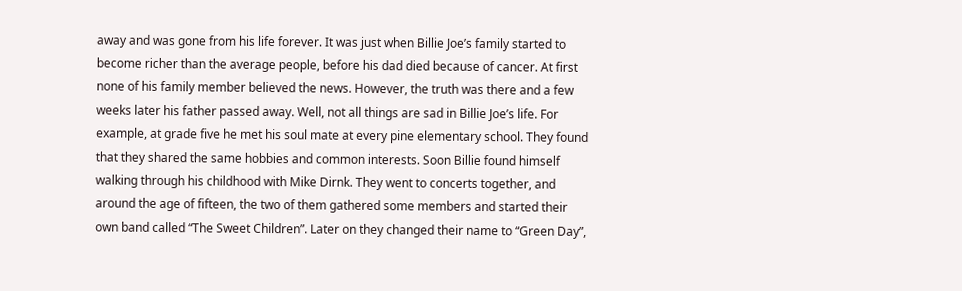away and was gone from his life forever. It was just when Billie Joe’s family started to become richer than the average people, before his dad died because of cancer. At first none of his family member believed the news. However, the truth was there and a few weeks later his father passed away. Well, not all things are sad in Billie Joe’s life. For example, at grade five he met his soul mate at every pine elementary school. They found that they shared the same hobbies and common interests. Soon Billie found himself walking through his childhood with Mike Dirnk. They went to concerts together, and around the age of fifteen, the two of them gathered some members and started their own band called “The Sweet Children”. Later on they changed their name to “Green Day”,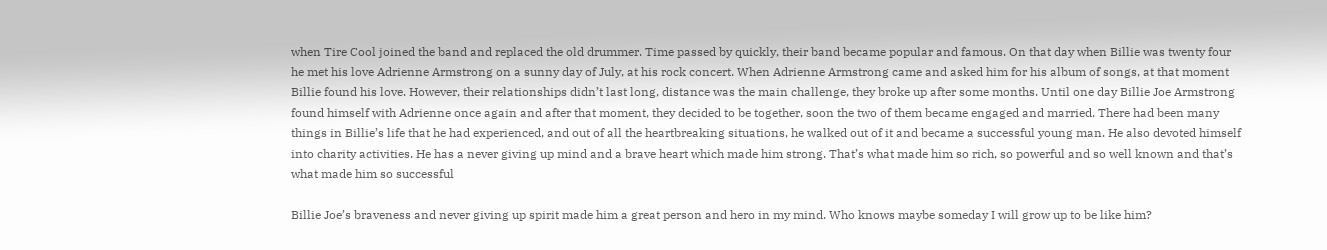when Tire Cool joined the band and replaced the old drummer. Time passed by quickly, their band became popular and famous. On that day when Billie was twenty four he met his love Adrienne Armstrong on a sunny day of July, at his rock concert. When Adrienne Armstrong came and asked him for his album of songs, at that moment Billie found his love. However, their relationships didn’t last long, distance was the main challenge, they broke up after some months. Until one day Billie Joe Armstrong found himself with Adrienne once again and after that moment, they decided to be together, soon the two of them became engaged and married. There had been many things in Billie’s life that he had experienced, and out of all the heartbreaking situations, he walked out of it and became a successful young man. He also devoted himself into charity activities. He has a never giving up mind and a brave heart which made him strong. That’s what made him so rich, so powerful and so well known and that’s what made him so successful

Billie Joe’s braveness and never giving up spirit made him a great person and hero in my mind. Who knows maybe someday I will grow up to be like him?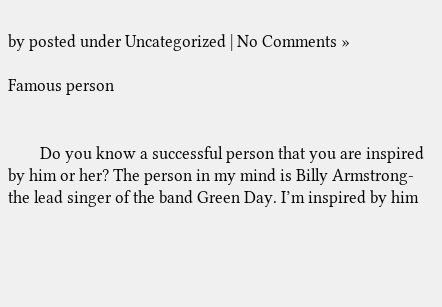by posted under Uncategorized | No Comments »

Famous person


        Do you know a successful person that you are inspired by him or her? The person in my mind is Billy Armstrong-the lead singer of the band Green Day. I’m inspired by him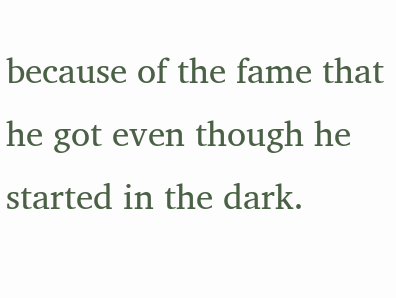because of the fame that he got even though he started in the dark.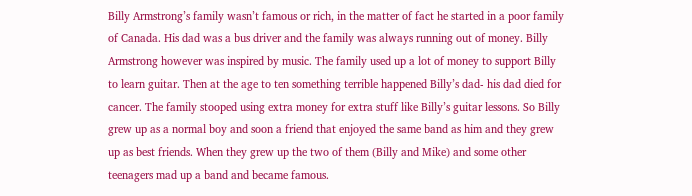Billy Armstrong’s family wasn’t famous or rich, in the matter of fact he started in a poor family of Canada. His dad was a bus driver and the family was always running out of money. Billy Armstrong however was inspired by music. The family used up a lot of money to support Billy to learn guitar. Then at the age to ten something terrible happened Billy’s dad- his dad died for cancer. The family stooped using extra money for extra stuff like Billy’s guitar lessons. So Billy grew up as a normal boy and soon a friend that enjoyed the same band as him and they grew up as best friends. When they grew up the two of them (Billy and Mike) and some other teenagers mad up a band and became famous.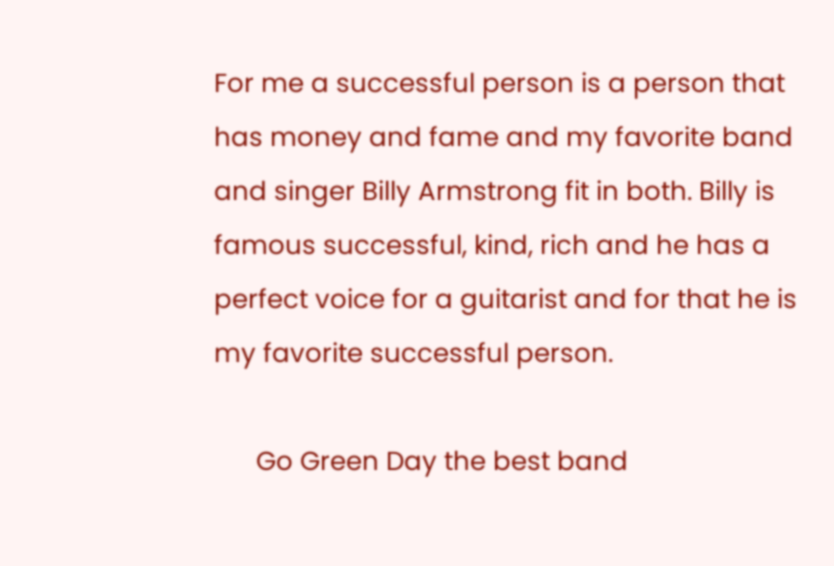For me a successful person is a person that has money and fame and my favorite band and singer Billy Armstrong fit in both. Billy is famous successful, kind, rich and he has a perfect voice for a guitarist and for that he is my favorite successful person.

      Go Green Day the best band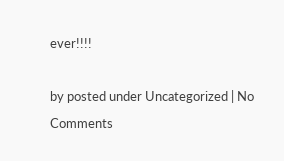ever!!!!

by posted under Uncategorized | No Comments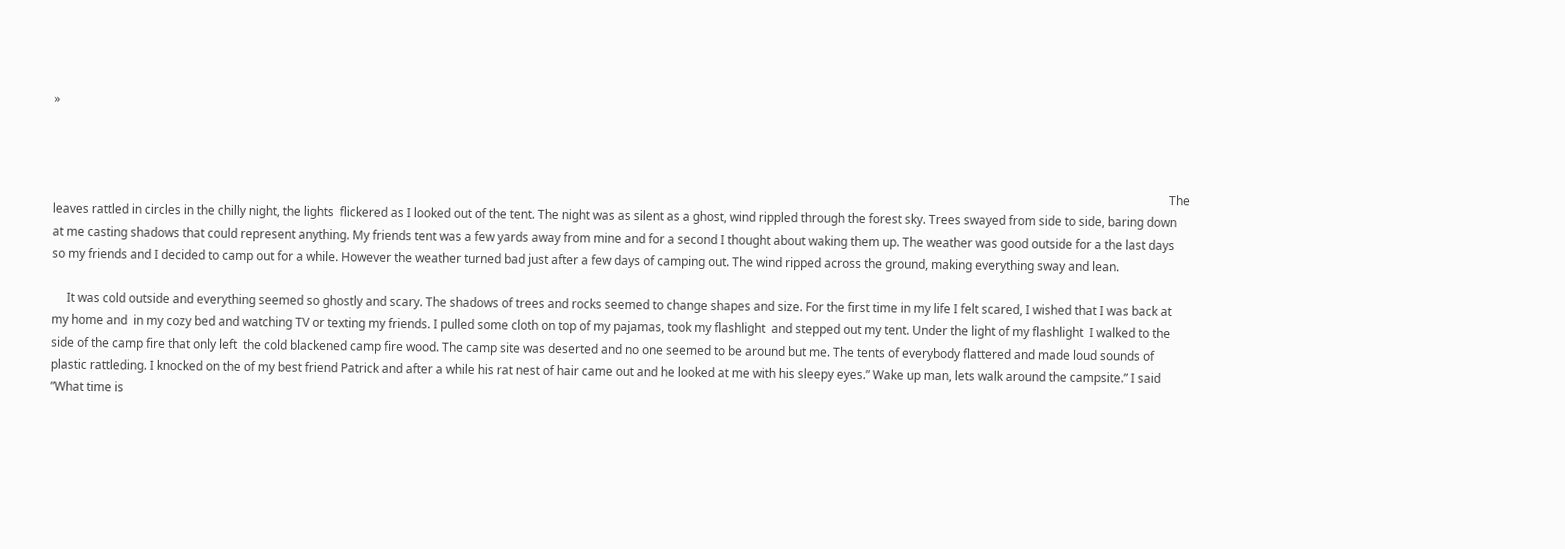»



                                                                                                                                                                                                                                                                                                                                                                                    The leaves rattled in circles in the chilly night, the lights  flickered as I looked out of the tent. The night was as silent as a ghost, wind rippled through the forest sky. Trees swayed from side to side, baring down at me casting shadows that could represent anything. My friends tent was a few yards away from mine and for a second I thought about waking them up. The weather was good outside for a the last days so my friends and I decided to camp out for a while. However the weather turned bad just after a few days of camping out. The wind ripped across the ground, making everything sway and lean.

     It was cold outside and everything seemed so ghostly and scary. The shadows of trees and rocks seemed to change shapes and size. For the first time in my life I felt scared, I wished that I was back at  my home and  in my cozy bed and watching TV or texting my friends. I pulled some cloth on top of my pajamas, took my flashlight  and stepped out my tent. Under the light of my flashlight  I walked to the side of the camp fire that only left  the cold blackened camp fire wood. The camp site was deserted and no one seemed to be around but me. The tents of everybody flattered and made loud sounds of plastic rattleding. I knocked on the of my best friend Patrick and after a while his rat nest of hair came out and he looked at me with his sleepy eyes.” Wake up man, lets walk around the campsite.” I said ”What time is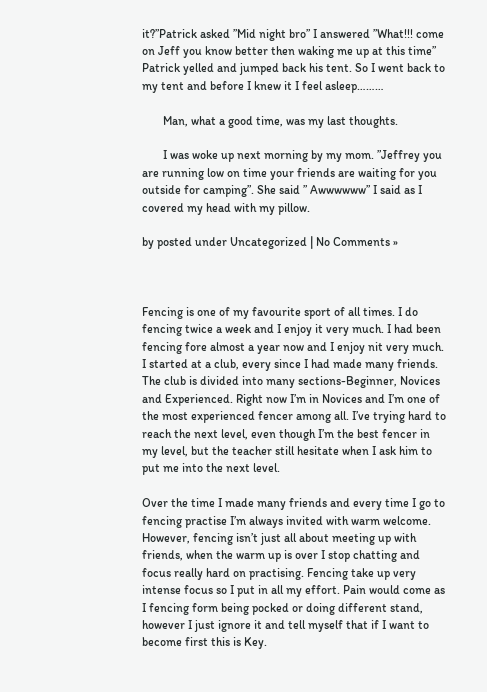it?”Patrick asked ”Mid night bro” I answered ”What!!! come on Jeff you know better then waking me up at this time” Patrick yelled and jumped back his tent. So I went back to my tent and before I knew it I feel asleep………

       Man, what a good time, was my last thoughts.

       I was woke up next morning by my mom. ”Jeffrey you are running low on time your friends are waiting for you outside for camping”. She said ” Awwwwww” I said as I covered my head with my pillow.

by posted under Uncategorized | No Comments »



Fencing is one of my favourite sport of all times. I do fencing twice a week and I enjoy it very much. I had been fencing fore almost a year now and I enjoy nit very much. I started at a club, every since I had made many friends. The club is divided into many sections-Beginner, Novices and Experienced. Right now I’m in Novices and I’m one of the most experienced fencer among all. I’ve trying hard to reach the next level, even though I’m the best fencer in my level, but the teacher still hesitate when I ask him to put me into the next level.

Over the time I made many friends and every time I go to fencing practise I’m always invited with warm welcome. However, fencing isn’t just all about meeting up with friends, when the warm up is over I stop chatting and focus really hard on practising. Fencing take up very intense focus so I put in all my effort. Pain would come as I fencing form being pocked or doing different stand, however I just ignore it and tell myself that if I want to become first this is Key.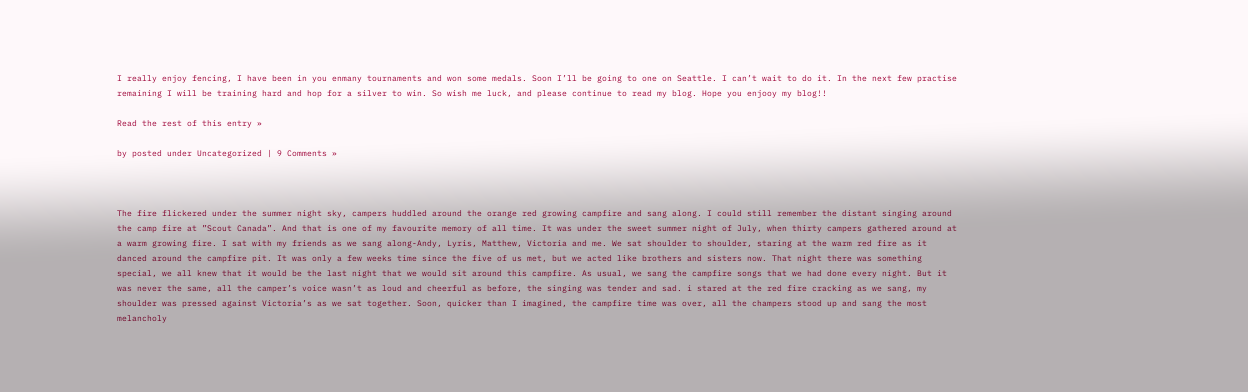I really enjoy fencing, I have been in you enmany tournaments and won some medals. Soon I’ll be going to one on Seattle. I can’t wait to do it. In the next few practise remaining I will be training hard and hop for a silver to win. So wish me luck, and please continue to read my blog. Hope you enjooy my blog!!

Read the rest of this entry »

by posted under Uncategorized | 9 Comments »



The fire flickered under the summer night sky, campers huddled around the orange red growing campfire and sang along. I could still remember the distant singing around the camp fire at ”Scout Canada”. And that is one of my favourite memory of all time. It was under the sweet summer night of July, when thirty campers gathered around at a warm growing fire. I sat with my friends as we sang along-Andy, Lyris, Matthew, Victoria and me. We sat shoulder to shoulder, staring at the warm red fire as it danced around the campfire pit. It was only a few weeks time since the five of us met, but we acted like brothers and sisters now. That night there was something special, we all knew that it would be the last night that we would sit around this campfire. As usual, we sang the campfire songs that we had done every night. But it was never the same, all the camper’s voice wasn’t as loud and cheerful as before, the singing was tender and sad. i stared at the red fire cracking as we sang, my shoulder was pressed against Victoria’s as we sat together. Soon, quicker than I imagined, the campfire time was over, all the champers stood up and sang the most melancholy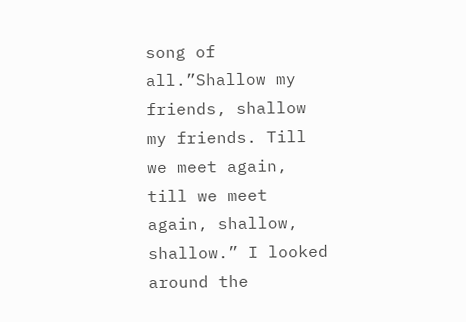song of all.”Shallow my friends, shallow my friends. Till we meet again, till we meet again, shallow, shallow.” I looked around the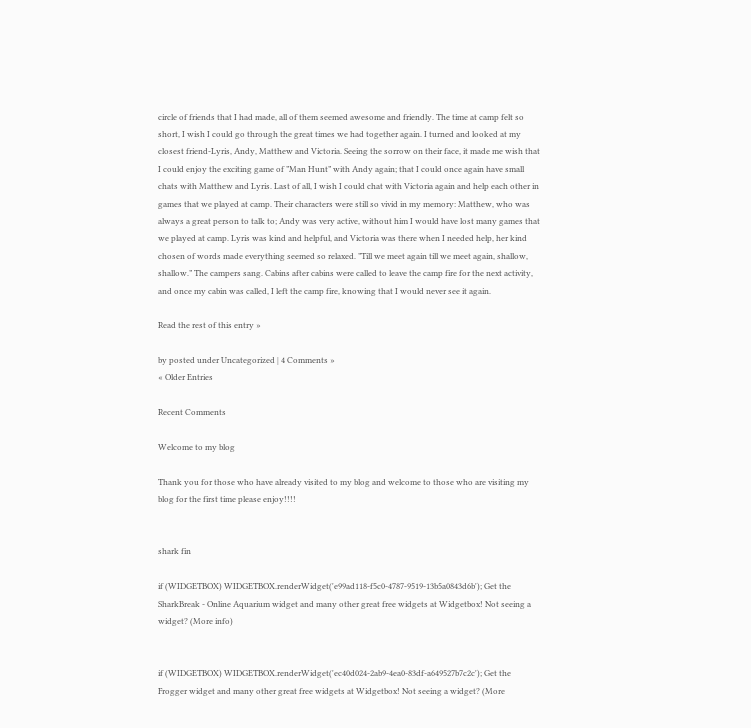circle of friends that I had made, all of them seemed awesome and friendly. The time at camp felt so short, I wish I could go through the great times we had together again. I turned and looked at my closest friend-Lyris, Andy, Matthew and Victoria. Seeing the sorrow on their face, it made me wish that I could enjoy the exciting game of ”Man Hunt” with Andy again; that I could once again have small chats with Matthew and Lyris. Last of all, I wish I could chat with Victoria again and help each other in games that we played at camp. Their characters were still so vivid in my memory: Matthew, who was always a great person to talk to; Andy was very active, without him I would have lost many games that we played at camp. Lyris was kind and helpful, and Victoria was there when I needed help, her kind chosen of words made everything seemed so relaxed. ”Till we meet again till we meet again, shallow, shallow.” The campers sang. Cabins after cabins were called to leave the camp fire for the next activity, and once my cabin was called, I left the camp fire, knowing that I would never see it again.

Read the rest of this entry »

by posted under Uncategorized | 4 Comments »
« Older Entries

Recent Comments

Welcome to my blog

Thank you for those who have already visited to my blog and welcome to those who are visiting my blog for the first time please enjoy!!!!


shark fin

if (WIDGETBOX) WIDGETBOX.renderWidget('e99ad118-f5c0-4787-9519-13b5a0843d6b'); Get the SharkBreak - Online Aquarium widget and many other great free widgets at Widgetbox! Not seeing a widget? (More info)


if (WIDGETBOX) WIDGETBOX.renderWidget('ec40d024-2ab9-4ea0-83df-a649527b7c2c'); Get the Frogger widget and many other great free widgets at Widgetbox! Not seeing a widget? (More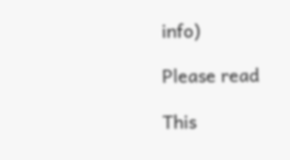info)

Please read

This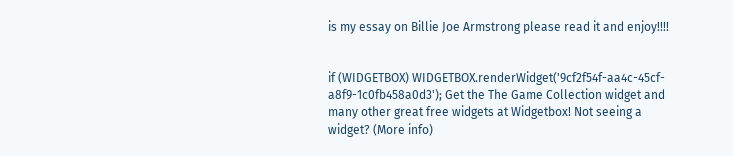is my essay on Billie Joe Armstrong please read it and enjoy!!!!


if (WIDGETBOX) WIDGETBOX.renderWidget('9cf2f54f-aa4c-45cf-a8f9-1c0fb458a0d3'); Get the The Game Collection widget and many other great free widgets at Widgetbox! Not seeing a widget? (More info)